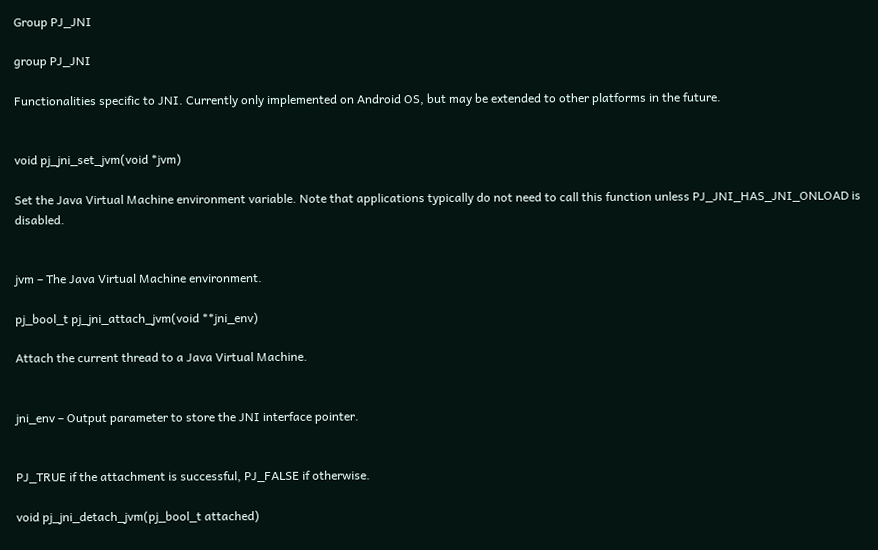Group PJ_JNI

group PJ_JNI

Functionalities specific to JNI. Currently only implemented on Android OS, but may be extended to other platforms in the future.


void pj_jni_set_jvm(void *jvm)

Set the Java Virtual Machine environment variable. Note that applications typically do not need to call this function unless PJ_JNI_HAS_JNI_ONLOAD is disabled.


jvm – The Java Virtual Machine environment.

pj_bool_t pj_jni_attach_jvm(void **jni_env)

Attach the current thread to a Java Virtual Machine.


jni_env – Output parameter to store the JNI interface pointer.


PJ_TRUE if the attachment is successful, PJ_FALSE if otherwise.

void pj_jni_detach_jvm(pj_bool_t attached)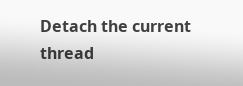Detach the current thread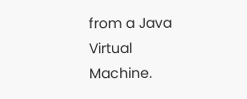from a Java Virtual Machine.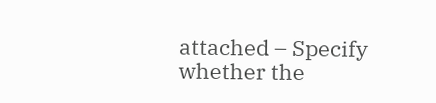attached – Specify whether the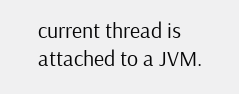current thread is attached to a JVM.